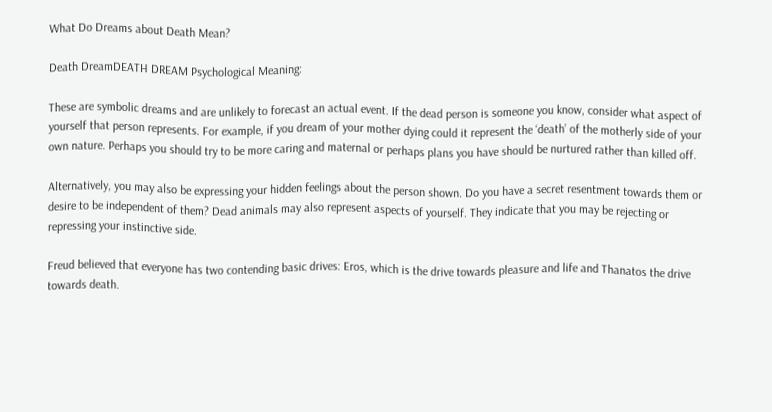What Do Dreams about Death Mean?

Death DreamDEATH DREAM Psychological Meaning:

These are symbolic dreams and are unlikely to forecast an actual event. If the dead person is someone you know, consider what aspect of yourself that person represents. For example, if you dream of your mother dying could it represent the ‘death’ of the motherly side of your own nature. Perhaps you should try to be more caring and maternal or perhaps plans you have should be nurtured rather than killed off.

Alternatively, you may also be expressing your hidden feelings about the person shown. Do you have a secret resentment towards them or desire to be independent of them? Dead animals may also represent aspects of yourself. They indicate that you may be rejecting or repressing your instinctive side.

Freud believed that everyone has two contending basic drives: Eros, which is the drive towards pleasure and life and Thanatos the drive towards death.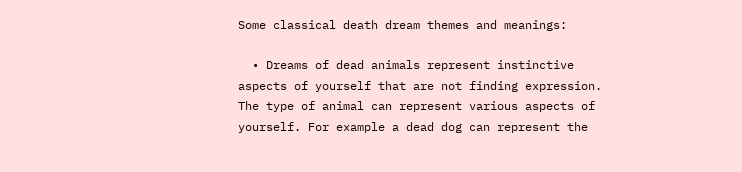Some classical death dream themes and meanings:

  • Dreams of dead animals represent instinctive aspects of yourself that are not finding expression. The type of animal can represent various aspects of yourself. For example a dead dog can represent the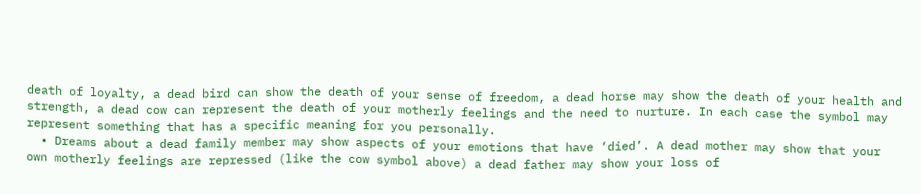death of loyalty, a dead bird can show the death of your sense of freedom, a dead horse may show the death of your health and strength, a dead cow can represent the death of your motherly feelings and the need to nurture. In each case the symbol may represent something that has a specific meaning for you personally.
  • Dreams about a dead family member may show aspects of your emotions that have ‘died’. A dead mother may show that your own motherly feelings are repressed (like the cow symbol above) a dead father may show your loss of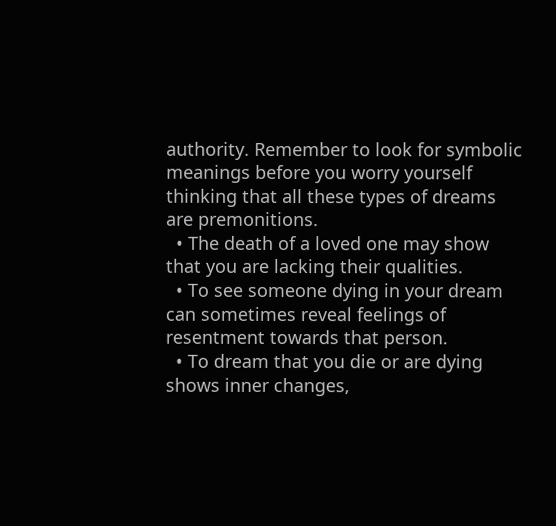authority. Remember to look for symbolic meanings before you worry yourself thinking that all these types of dreams are premonitions.
  • The death of a loved one may show that you are lacking their qualities.
  • To see someone dying in your dream can sometimes reveal feelings of resentment towards that person.
  • To dream that you die or are dying shows inner changes,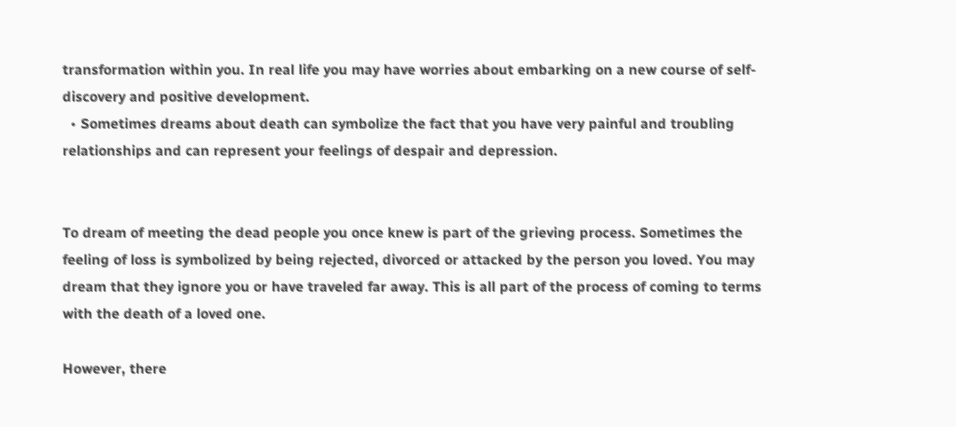transformation within you. In real life you may have worries about embarking on a new course of self-discovery and positive development.
  • Sometimes dreams about death can symbolize the fact that you have very painful and troubling relationships and can represent your feelings of despair and depression.


To dream of meeting the dead people you once knew is part of the grieving process. Sometimes the feeling of loss is symbolized by being rejected, divorced or attacked by the person you loved. You may dream that they ignore you or have traveled far away. This is all part of the process of coming to terms with the death of a loved one.

However, there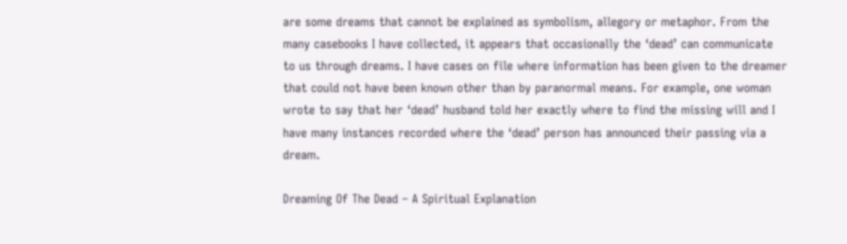are some dreams that cannot be explained as symbolism, allegory or metaphor. From the many casebooks I have collected, it appears that occasionally the ‘dead’ can communicate to us through dreams. I have cases on file where information has been given to the dreamer that could not have been known other than by paranormal means. For example, one woman wrote to say that her ‘dead’ husband told her exactly where to find the missing will and I have many instances recorded where the ‘dead’ person has announced their passing via a dream.

Dreaming Of The Dead – A Spiritual Explanation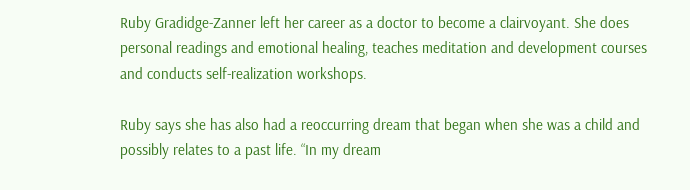Ruby Gradidge-Zanner left her career as a doctor to become a clairvoyant. She does personal readings and emotional healing, teaches meditation and development courses and conducts self-realization workshops.

Ruby says she has also had a reoccurring dream that began when she was a child and possibly relates to a past life. “In my dream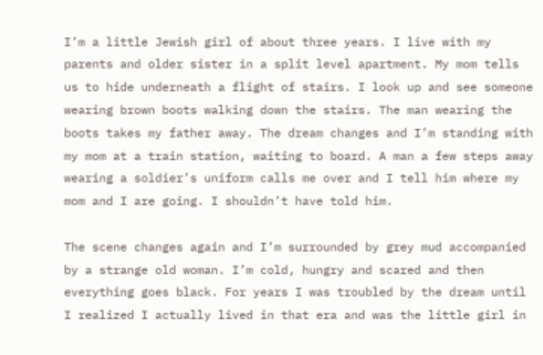I’m a little Jewish girl of about three years. I live with my parents and older sister in a split level apartment. My mom tells us to hide underneath a flight of stairs. I look up and see someone wearing brown boots walking down the stairs. The man wearing the boots takes my father away. The dream changes and I’m standing with my mom at a train station, waiting to board. A man a few steps away wearing a soldier’s uniform calls me over and I tell him where my mom and I are going. I shouldn’t have told him.

The scene changes again and I’m surrounded by grey mud accompanied by a strange old woman. I’m cold, hungry and scared and then everything goes black. For years I was troubled by the dream until I realized I actually lived in that era and was the little girl in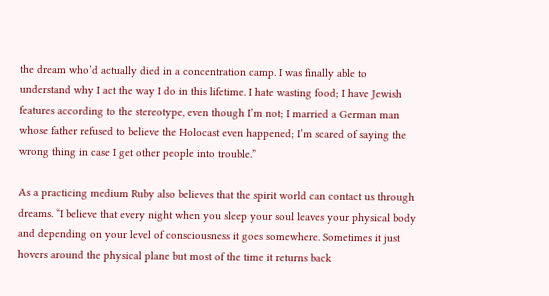the dream who’d actually died in a concentration camp. I was finally able to understand why I act the way I do in this lifetime. I hate wasting food; I have Jewish features according to the stereotype, even though I’m not; I married a German man whose father refused to believe the Holocast even happened; I’m scared of saying the wrong thing in case I get other people into trouble.”

As a practicing medium Ruby also believes that the spirit world can contact us through dreams. “I believe that every night when you sleep your soul leaves your physical body and depending on your level of consciousness it goes somewhere. Sometimes it just hovers around the physical plane but most of the time it returns back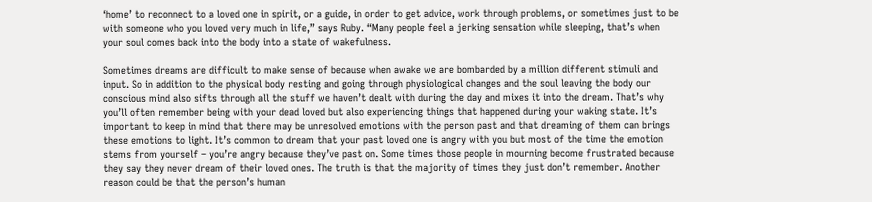‘home’ to reconnect to a loved one in spirit, or a guide, in order to get advice, work through problems, or sometimes just to be with someone who you loved very much in life,” says Ruby. “Many people feel a jerking sensation while sleeping, that’s when your soul comes back into the body into a state of wakefulness.

Sometimes dreams are difficult to make sense of because when awake we are bombarded by a million different stimuli and input. So in addition to the physical body resting and going through physiological changes and the soul leaving the body our conscious mind also sifts through all the stuff we haven’t dealt with during the day and mixes it into the dream. That’s why you’ll often remember being with your dead loved but also experiencing things that happened during your waking state. It’s important to keep in mind that there may be unresolved emotions with the person past and that dreaming of them can brings these emotions to light. It’s common to dream that your past loved one is angry with you but most of the time the emotion stems from yourself – you’re angry because they’ve past on. Some times those people in mourning become frustrated because they say they never dream of their loved ones. The truth is that the majority of times they just don’t remember. Another reason could be that the person’s human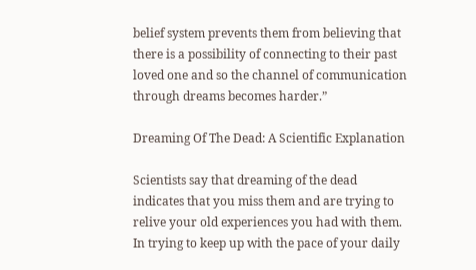belief system prevents them from believing that there is a possibility of connecting to their past loved one and so the channel of communication through dreams becomes harder.”

Dreaming Of The Dead: A Scientific Explanation

Scientists say that dreaming of the dead indicates that you miss them and are trying to relive your old experiences you had with them. In trying to keep up with the pace of your daily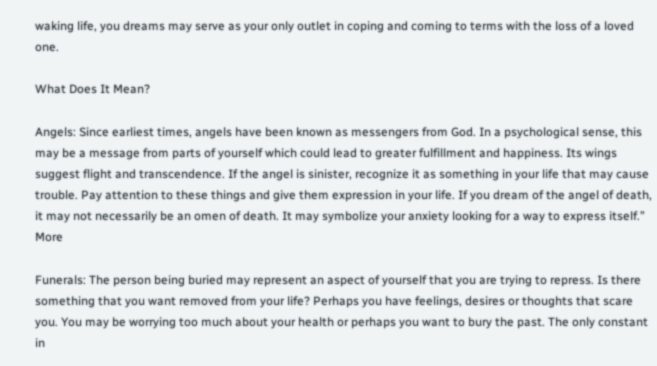waking life, you dreams may serve as your only outlet in coping and coming to terms with the loss of a loved one.

What Does It Mean?

Angels: Since earliest times, angels have been known as messengers from God. In a psychological sense, this may be a message from parts of yourself which could lead to greater fulfillment and happiness. Its wings suggest flight and transcendence. If the angel is sinister, recognize it as something in your life that may cause trouble. Pay attention to these things and give them expression in your life. If you dream of the angel of death, it may not necessarily be an omen of death. It may symbolize your anxiety looking for a way to express itself.” More

Funerals: The person being buried may represent an aspect of yourself that you are trying to repress. Is there something that you want removed from your life? Perhaps you have feelings, desires or thoughts that scare you. You may be worrying too much about your health or perhaps you want to bury the past. The only constant in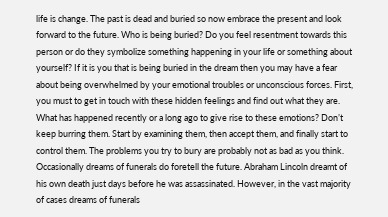life is change. The past is dead and buried so now embrace the present and look forward to the future. Who is being buried? Do you feel resentment towards this person or do they symbolize something happening in your life or something about yourself? If it is you that is being buried in the dream then you may have a fear about being overwhelmed by your emotional troubles or unconscious forces. First, you must to get in touch with these hidden feelings and find out what they are. What has happened recently or a long ago to give rise to these emotions? Don’t keep burring them. Start by examining them, then accept them, and finally start to control them. The problems you try to bury are probably not as bad as you think. Occasionally dreams of funerals do foretell the future. Abraham Lincoln dreamt of his own death just days before he was assassinated. However, in the vast majority of cases dreams of funerals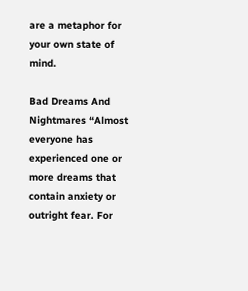are a metaphor for your own state of mind.

Bad Dreams And Nightmares “Almost everyone has experienced one or more dreams that contain anxiety or outright fear. For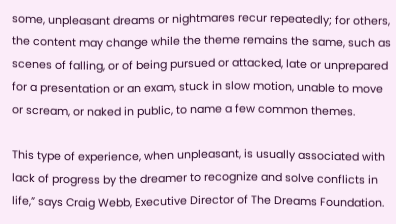some, unpleasant dreams or nightmares recur repeatedly; for others, the content may change while the theme remains the same, such as scenes of falling, or of being pursued or attacked, late or unprepared for a presentation or an exam, stuck in slow motion, unable to move or scream, or naked in public, to name a few common themes.

This type of experience, when unpleasant, is usually associated with lack of progress by the dreamer to recognize and solve conflicts in life,” says Craig Webb, Executive Director of The Dreams Foundation.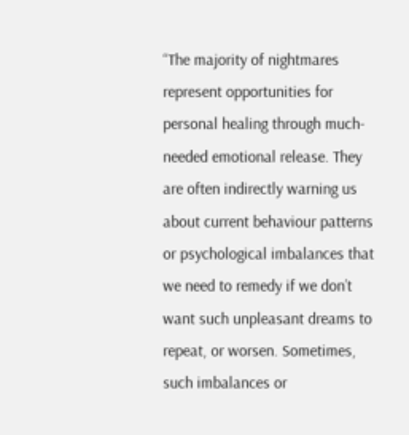“The majority of nightmares represent opportunities for personal healing through much-needed emotional release. They are often indirectly warning us about current behaviour patterns or psychological imbalances that we need to remedy if we don’t want such unpleasant dreams to repeat, or worsen. Sometimes, such imbalances or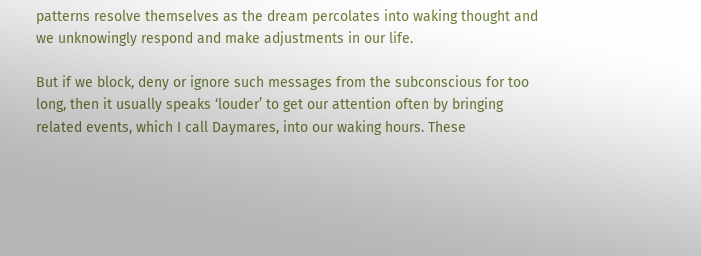patterns resolve themselves as the dream percolates into waking thought and we unknowingly respond and make adjustments in our life.

But if we block, deny or ignore such messages from the subconscious for too long, then it usually speaks ‘louder’ to get our attention often by bringing related events, which I call Daymares, into our waking hours. These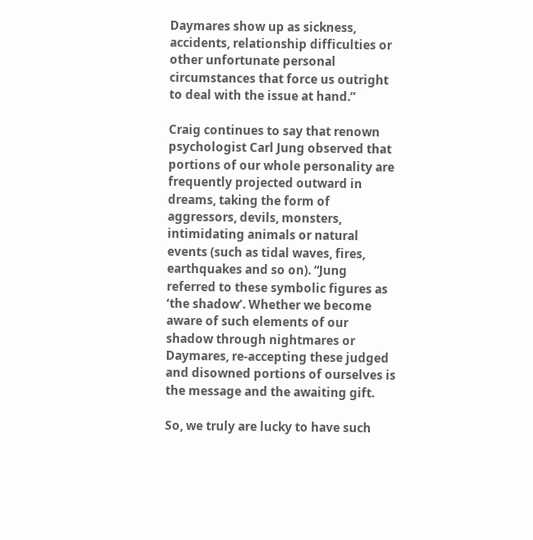Daymares show up as sickness, accidents, relationship difficulties or other unfortunate personal circumstances that force us outright to deal with the issue at hand.”

Craig continues to say that renown psychologist Carl Jung observed that portions of our whole personality are frequently projected outward in dreams, taking the form of aggressors, devils, monsters, intimidating animals or natural events (such as tidal waves, fires, earthquakes and so on). “Jung referred to these symbolic figures as ‘the shadow’. Whether we become aware of such elements of our shadow through nightmares or Daymares, re-accepting these judged and disowned portions of ourselves is the message and the awaiting gift.

So, we truly are lucky to have such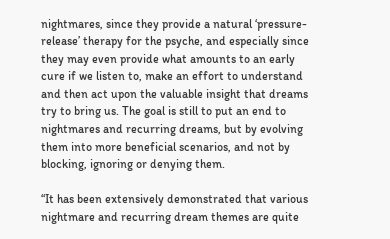nightmares, since they provide a natural ‘pressure-release’ therapy for the psyche, and especially since they may even provide what amounts to an early cure if we listen to, make an effort to understand and then act upon the valuable insight that dreams try to bring us. The goal is still to put an end to nightmares and recurring dreams, but by evolving them into more beneficial scenarios, and not by blocking, ignoring or denying them.

“It has been extensively demonstrated that various nightmare and recurring dream themes are quite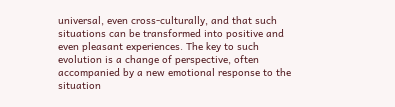universal, even cross-culturally, and that such situations can be transformed into positive and even pleasant experiences. The key to such evolution is a change of perspective, often accompanied by a new emotional response to the situation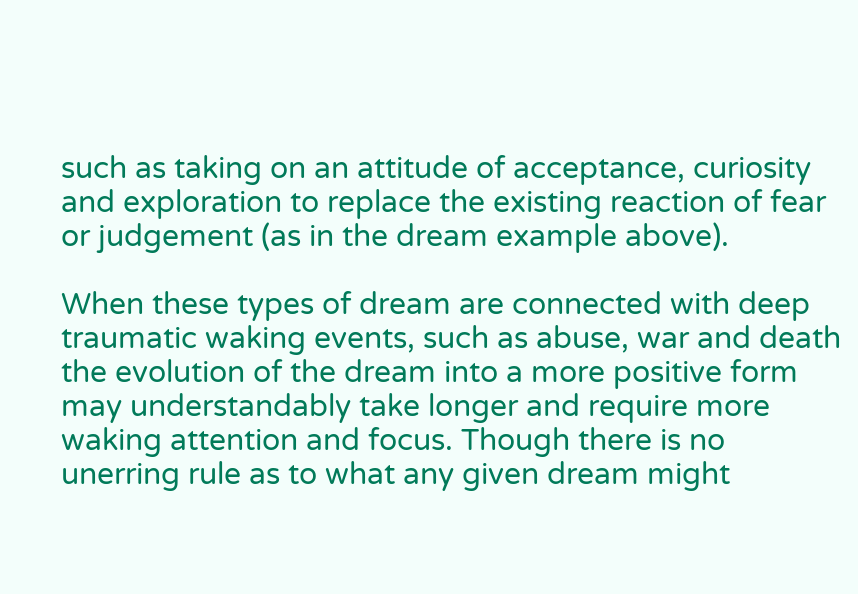such as taking on an attitude of acceptance, curiosity and exploration to replace the existing reaction of fear or judgement (as in the dream example above).

When these types of dream are connected with deep traumatic waking events, such as abuse, war and death the evolution of the dream into a more positive form may understandably take longer and require more waking attention and focus. Though there is no unerring rule as to what any given dream might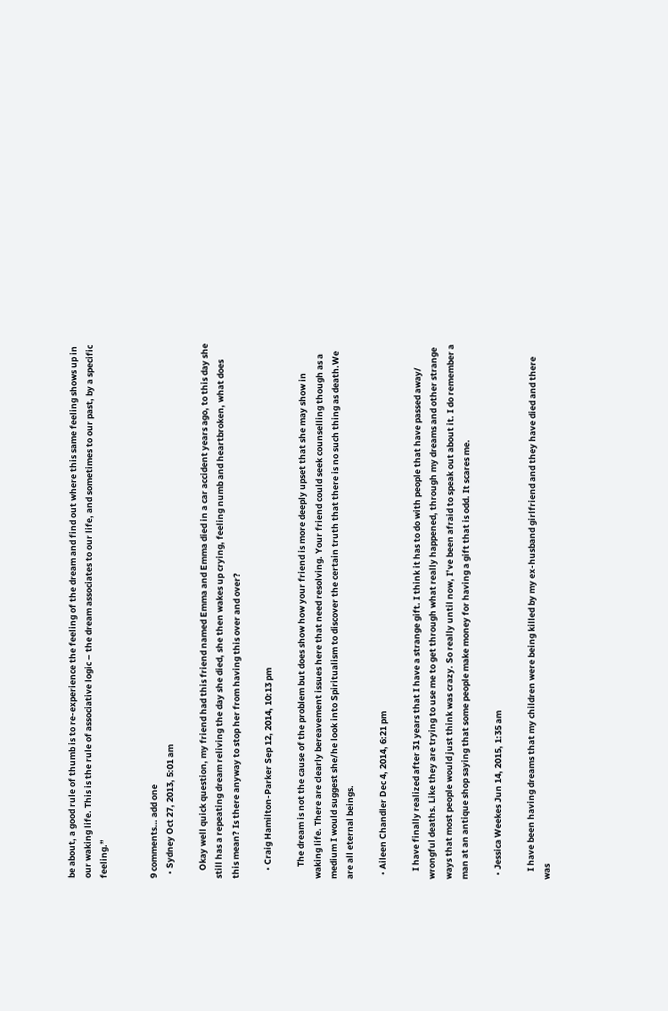be about, a good rule of thumb is to re-experience the feeling of the dream and find out where this same feeling shows up in our waking life. This is the rule of associative logic – the dream associates to our life, and sometimes to our past, by a specific feeling.”


9 comments… add one
  • Sydney Oct 27, 2013, 5:01 am

    Okay well quick question, my friend had this friend named Emma and Emma died in a car accident years ago, to this day she still has a repeating dream reliving the day she died, she then wakes up crying, feeling numb and heartbroken, what does this mean? Is there anyway to stop her from having this over and over?

    • Craig Hamilton-Parker Sep 12, 2014, 10:13 pm

      The dream is not the cause of the problem but does show how your friend is more deeply upset that she may show in waking life. There are clearly bereavement issues here that need resolving. Your friend could seek counselling though as a medium I would suggest she/he look into Spiritualism to discover the certain truth that there is no such thing as death.We are all eternal beings.

  • Aileen Chandler Dec 4, 2014, 6:21 pm

    I have finally realized after 31 years that I have a strange gift. I think it has to do with people that have passed away/ wrongful deaths. Like they are trying to use me to get through what really happened, through my dreams and other strange ways that most people would just think was crazy. So really until now, I’ve been afraid to speak out about it. I do remember a man at an antique shop saying that some people make money for having a gift that is odd. It scares me.

  • Jessica Weekes Jun 14, 2015, 1:35 am

    I have been having dreams that my children were being killed by my ex-husband girlfriend and they have died and there was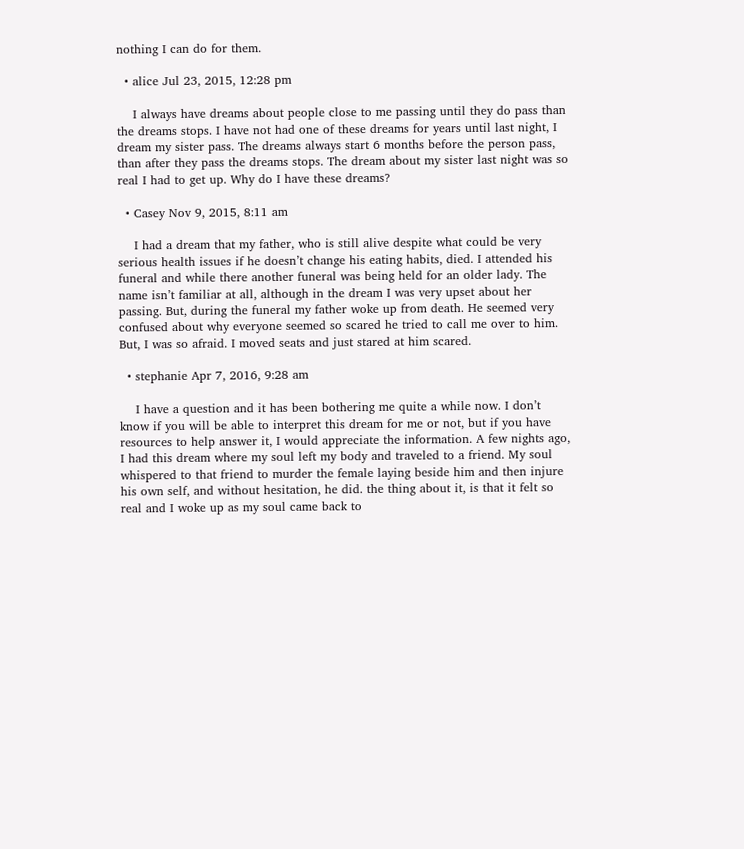nothing I can do for them.

  • alice Jul 23, 2015, 12:28 pm

    I always have dreams about people close to me passing until they do pass than the dreams stops. I have not had one of these dreams for years until last night, I dream my sister pass. The dreams always start 6 months before the person pass, than after they pass the dreams stops. The dream about my sister last night was so real I had to get up. Why do I have these dreams?

  • Casey Nov 9, 2015, 8:11 am

    I had a dream that my father, who is still alive despite what could be very serious health issues if he doesn’t change his eating habits, died. I attended his funeral and while there another funeral was being held for an older lady. The name isn’t familiar at all, although in the dream I was very upset about her passing. But, during the funeral my father woke up from death. He seemed very confused about why everyone seemed so scared he tried to call me over to him. But, I was so afraid. I moved seats and just stared at him scared.

  • stephanie Apr 7, 2016, 9:28 am

    I have a question and it has been bothering me quite a while now. I don’t know if you will be able to interpret this dream for me or not, but if you have resources to help answer it, I would appreciate the information. A few nights ago, I had this dream where my soul left my body and traveled to a friend. My soul whispered to that friend to murder the female laying beside him and then injure his own self, and without hesitation, he did. the thing about it, is that it felt so real and I woke up as my soul came back to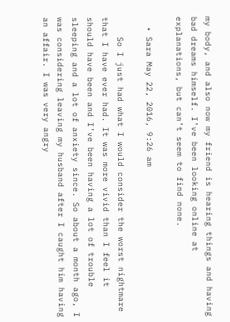my body, and also now my friend is hearing things and having bad dreams himself. I’ve been looking online at explanations, but can’t seem to find none.

  • Sara May 22, 2016, 9:26 am

    So I just had what I would consider the worst nightmare that I have ever had. It was more vivid than I feel it should have been and I’ve been having a lot of trouble sleeping and a lot of anxiety since. So about a month ago, I was considering leaving my husband after I caught him having an affair. I was very angry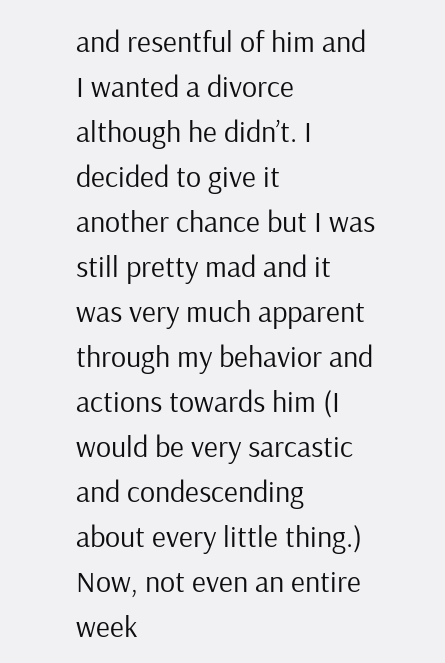and resentful of him and I wanted a divorce although he didn’t. I decided to give it another chance but I was still pretty mad and it was very much apparent through my behavior and actions towards him (I would be very sarcastic and condescending about every little thing.) Now, not even an entire week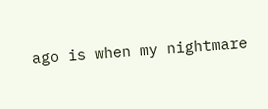ago is when my nightmare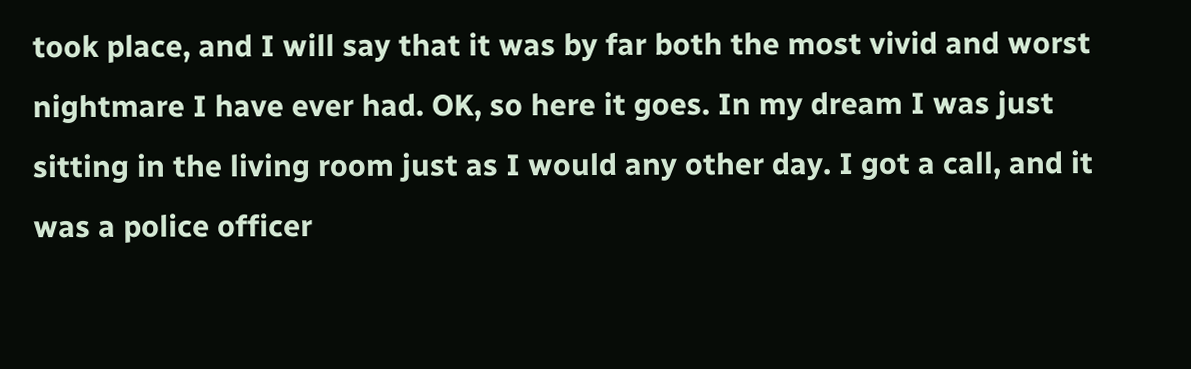took place, and I will say that it was by far both the most vivid and worst nightmare I have ever had. OK, so here it goes. In my dream I was just sitting in the living room just as I would any other day. I got a call, and it was a police officer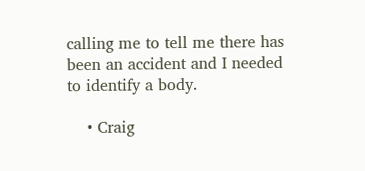calling me to tell me there has been an accident and I needed to identify a body.

    • Craig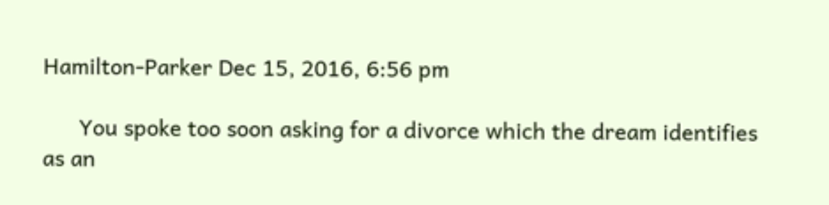Hamilton-Parker Dec 15, 2016, 6:56 pm

      You spoke too soon asking for a divorce which the dream identifies as an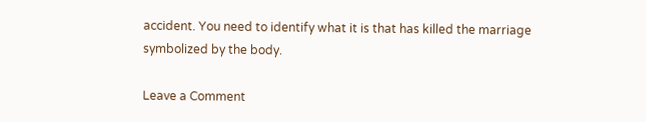accident. You need to identify what it is that has killed the marriage symbolized by the body.

Leave a Comment